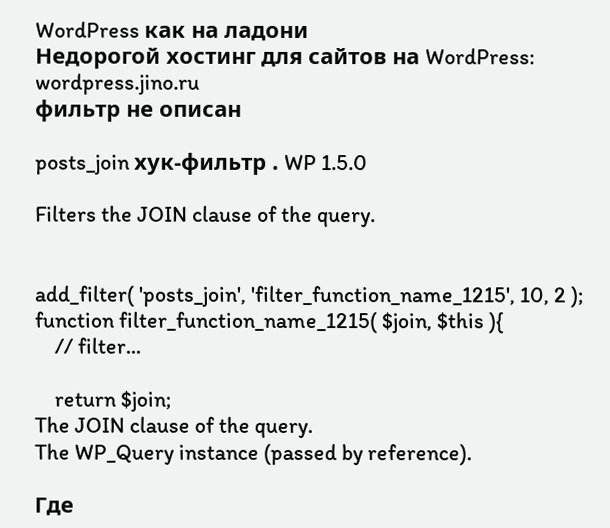WordPress как на ладони
Недорогой хостинг для сайтов на WordPress: wordpress.jino.ru
фильтр не описан

posts_join хук-фильтр . WP 1.5.0

Filters the JOIN clause of the query.


add_filter( 'posts_join', 'filter_function_name_1215', 10, 2 );
function filter_function_name_1215( $join, $this ){
    // filter...

    return $join;
The JOIN clause of the query.
The WP_Query instance (passed by reference).

Где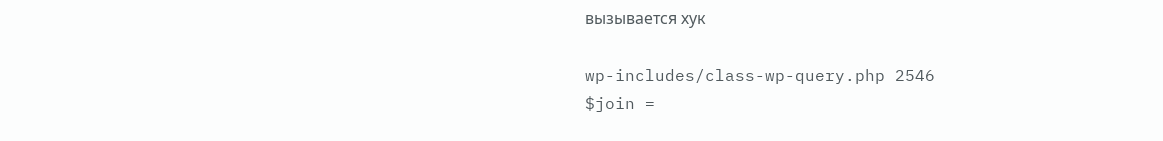вызывается хук

wp-includes/class-wp-query.php 2546
$join =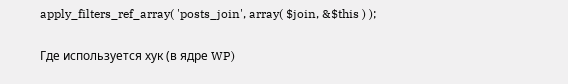apply_filters_ref_array( 'posts_join', array( $join, &$this ) );

Где используется хук (в ядре WP)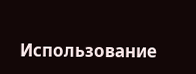Использование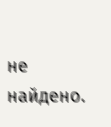не найдено.